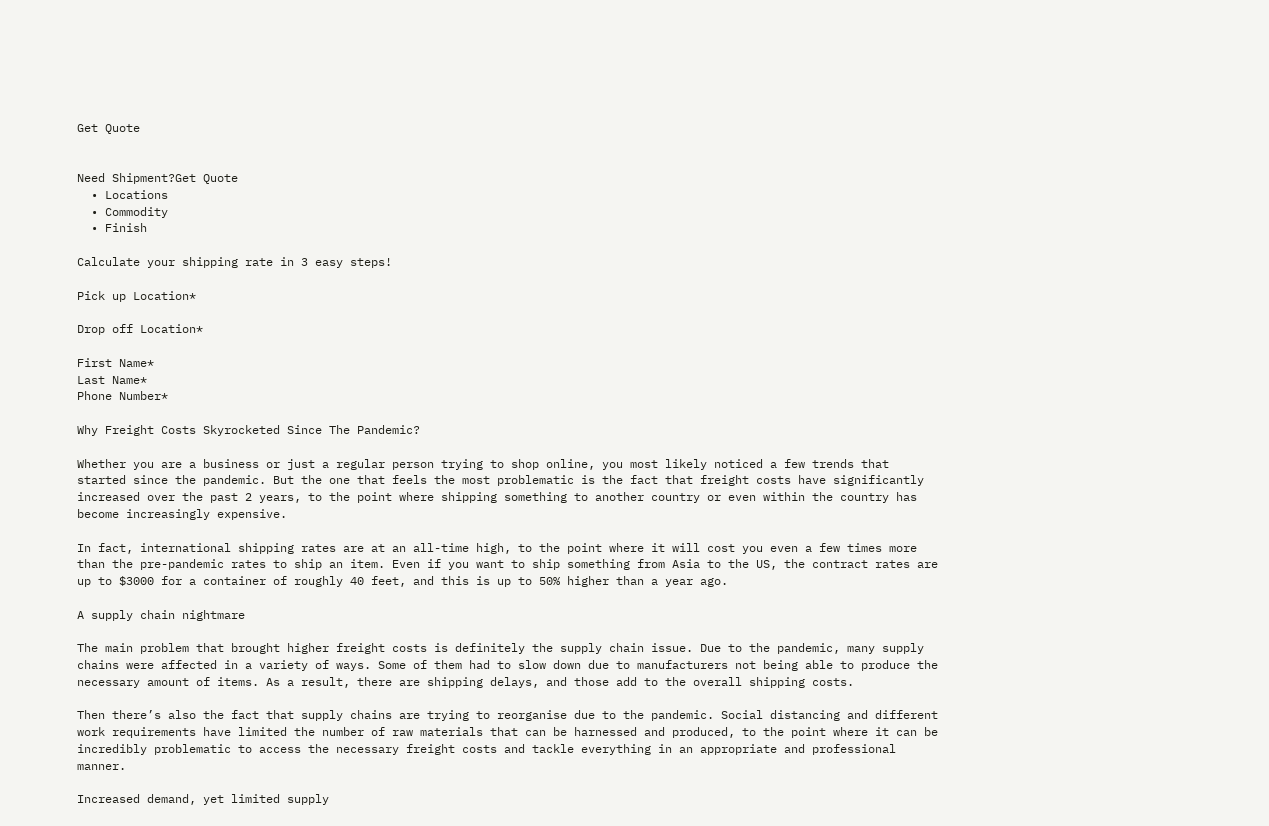Get Quote


Need Shipment?Get Quote
  • Locations
  • Commodity
  • Finish

Calculate your shipping rate in 3 easy steps!

Pick up Location*

Drop off Location*

First Name*
Last Name*
Phone Number*

Why Freight Costs Skyrocketed Since The Pandemic?

Whether you are a business or just a regular person trying to shop online, you most likely noticed a few trends that started since the pandemic. But the one that feels the most problematic is the fact that freight costs have significantly increased over the past 2 years, to the point where shipping something to another country or even within the country has become increasingly expensive.

In fact, international shipping rates are at an all-time high, to the point where it will cost you even a few times more than the pre-pandemic rates to ship an item. Even if you want to ship something from Asia to the US, the contract rates are up to $3000 for a container of roughly 40 feet, and this is up to 50% higher than a year ago.

A supply chain nightmare

The main problem that brought higher freight costs is definitely the supply chain issue. Due to the pandemic, many supply chains were affected in a variety of ways. Some of them had to slow down due to manufacturers not being able to produce the necessary amount of items. As a result, there are shipping delays, and those add to the overall shipping costs.

Then there’s also the fact that supply chains are trying to reorganise due to the pandemic. Social distancing and different work requirements have limited the number of raw materials that can be harnessed and produced, to the point where it can be incredibly problematic to access the necessary freight costs and tackle everything in an appropriate and professional manner.

Increased demand, yet limited supply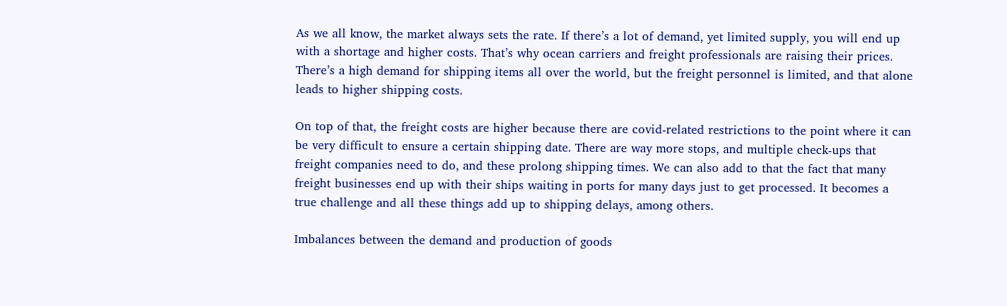As we all know, the market always sets the rate. If there’s a lot of demand, yet limited supply, you will end up with a shortage and higher costs. That’s why ocean carriers and freight professionals are raising their prices. There’s a high demand for shipping items all over the world, but the freight personnel is limited, and that alone leads to higher shipping costs.

On top of that, the freight costs are higher because there are covid-related restrictions to the point where it can be very difficult to ensure a certain shipping date. There are way more stops, and multiple check-ups that freight companies need to do, and these prolong shipping times. We can also add to that the fact that many freight businesses end up with their ships waiting in ports for many days just to get processed. It becomes a true challenge and all these things add up to shipping delays, among others.

Imbalances between the demand and production of goods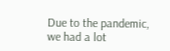Due to the pandemic, we had a lot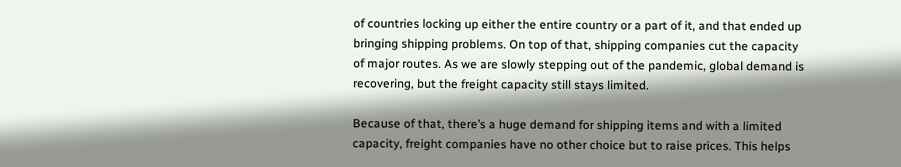of countries locking up either the entire country or a part of it, and that ended up bringing shipping problems. On top of that, shipping companies cut the capacity of major routes. As we are slowly stepping out of the pandemic, global demand is recovering, but the freight capacity still stays limited.

Because of that, there’s a huge demand for shipping items and with a limited capacity, freight companies have no other choice but to raise prices. This helps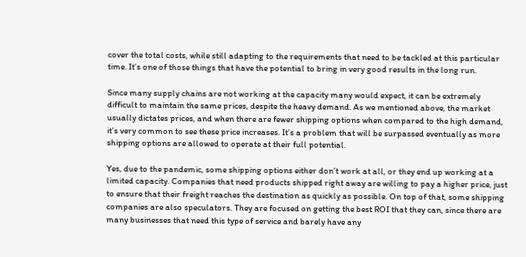cover the total costs, while still adapting to the requirements that need to be tackled at this particular time. It’s one of those things that have the potential to bring in very good results in the long run.

Since many supply chains are not working at the capacity many would expect, it can be extremely difficult to maintain the same prices, despite the heavy demand. As we mentioned above, the market usually dictates prices, and when there are fewer shipping options when compared to the high demand, it’s very common to see these price increases. It’s a problem that will be surpassed eventually as more shipping options are allowed to operate at their full potential.

Yes, due to the pandemic, some shipping options either don’t work at all, or they end up working at a limited capacity. Companies that need products shipped right away are willing to pay a higher price, just to ensure that their freight reaches the destination as quickly as possible. On top of that, some shipping companies are also speculators. They are focused on getting the best ROI that they can, since there are many businesses that need this type of service and barely have any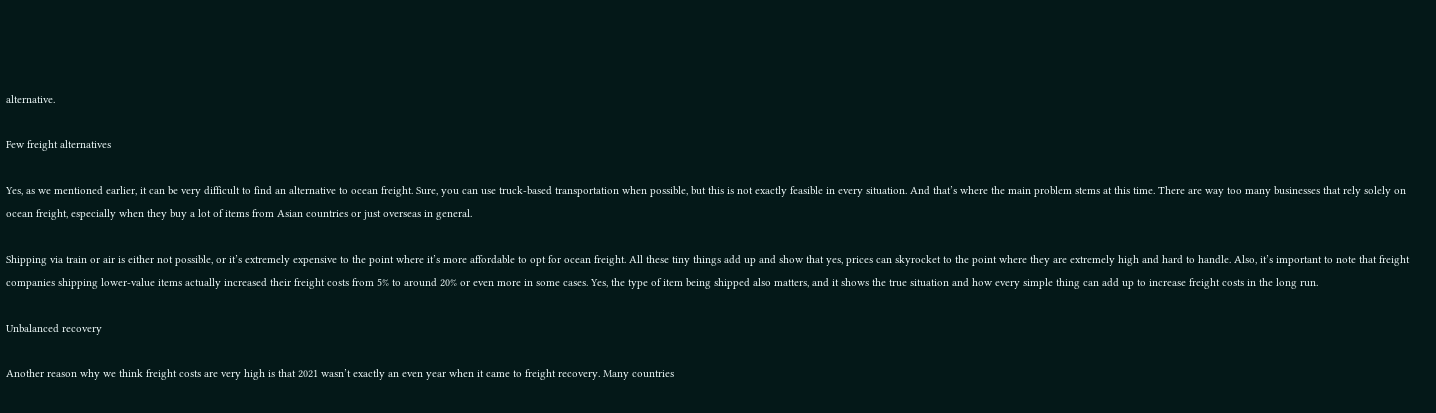alternative.

Few freight alternatives

Yes, as we mentioned earlier, it can be very difficult to find an alternative to ocean freight. Sure, you can use truck-based transportation when possible, but this is not exactly feasible in every situation. And that’s where the main problem stems at this time. There are way too many businesses that rely solely on ocean freight, especially when they buy a lot of items from Asian countries or just overseas in general.

Shipping via train or air is either not possible, or it’s extremely expensive to the point where it’s more affordable to opt for ocean freight. All these tiny things add up and show that yes, prices can skyrocket to the point where they are extremely high and hard to handle. Also, it’s important to note that freight companies shipping lower-value items actually increased their freight costs from 5% to around 20% or even more in some cases. Yes, the type of item being shipped also matters, and it shows the true situation and how every simple thing can add up to increase freight costs in the long run.

Unbalanced recovery

Another reason why we think freight costs are very high is that 2021 wasn’t exactly an even year when it came to freight recovery. Many countries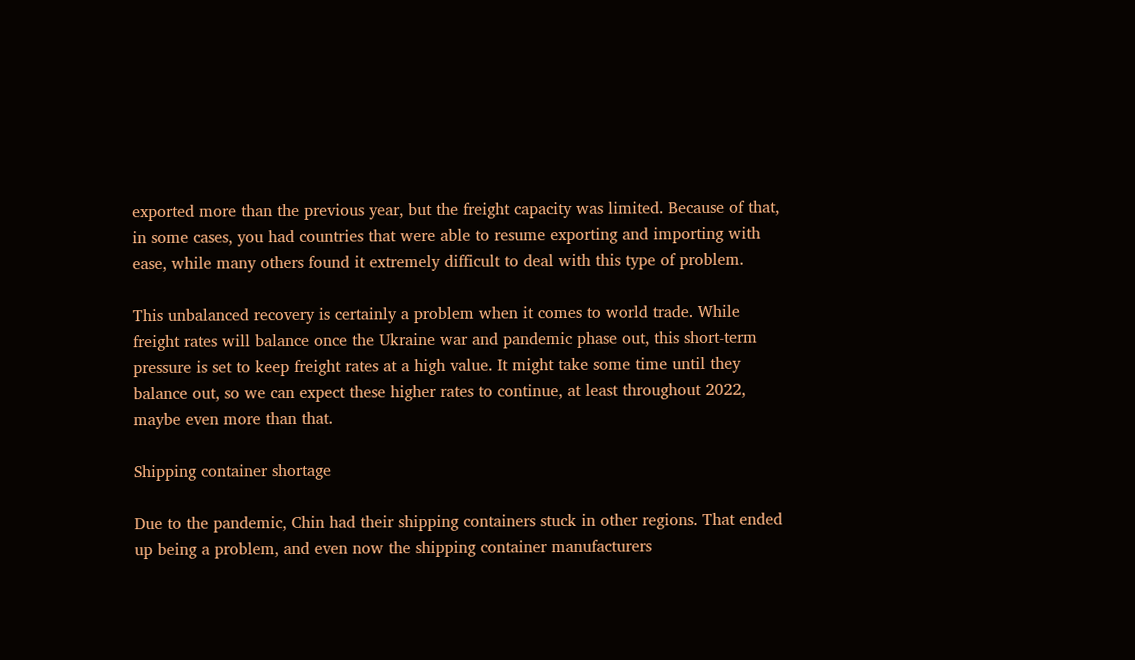exported more than the previous year, but the freight capacity was limited. Because of that, in some cases, you had countries that were able to resume exporting and importing with ease, while many others found it extremely difficult to deal with this type of problem.

This unbalanced recovery is certainly a problem when it comes to world trade. While freight rates will balance once the Ukraine war and pandemic phase out, this short-term pressure is set to keep freight rates at a high value. It might take some time until they balance out, so we can expect these higher rates to continue, at least throughout 2022, maybe even more than that.

Shipping container shortage

Due to the pandemic, Chin had their shipping containers stuck in other regions. That ended up being a problem, and even now the shipping container manufacturers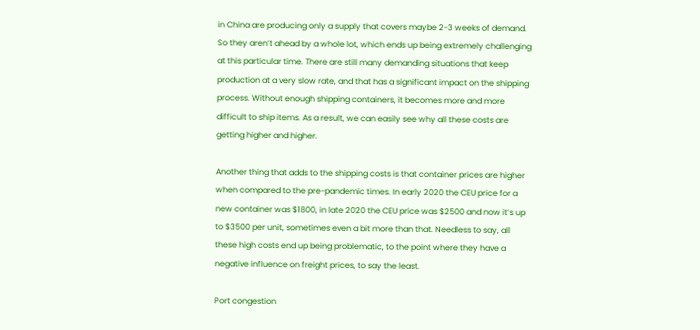in China are producing only a supply that covers maybe 2-3 weeks of demand. So they aren’t ahead by a whole lot, which ends up being extremely challenging at this particular time. There are still many demanding situations that keep production at a very slow rate, and that has a significant impact on the shipping process. Without enough shipping containers, it becomes more and more difficult to ship items. As a result, we can easily see why all these costs are getting higher and higher.

Another thing that adds to the shipping costs is that container prices are higher when compared to the pre-pandemic times. In early 2020 the CEU price for a new container was $1800, in late 2020 the CEU price was $2500 and now it’s up to $3500 per unit, sometimes even a bit more than that. Needless to say, all these high costs end up being problematic, to the point where they have a negative influence on freight prices, to say the least.

Port congestion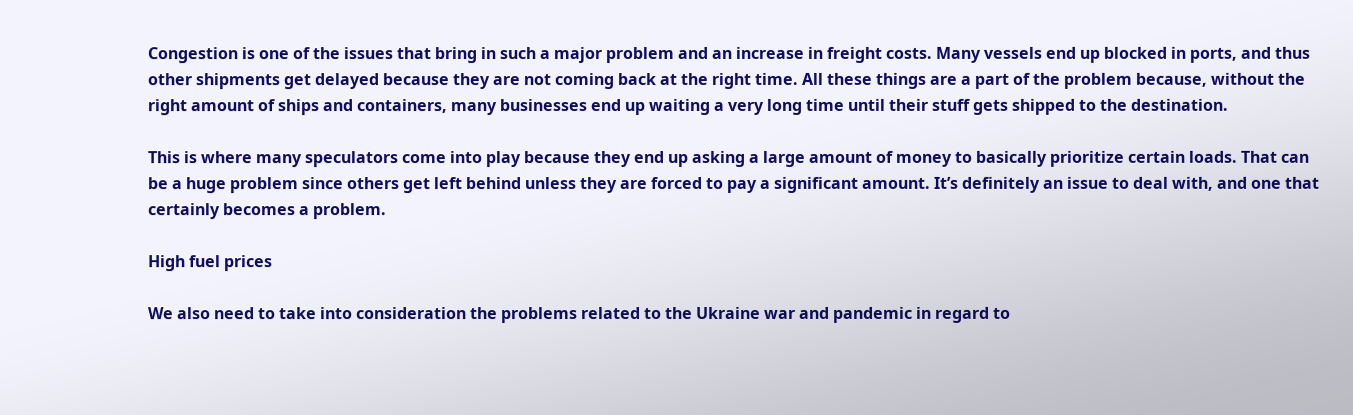Congestion is one of the issues that bring in such a major problem and an increase in freight costs. Many vessels end up blocked in ports, and thus other shipments get delayed because they are not coming back at the right time. All these things are a part of the problem because, without the right amount of ships and containers, many businesses end up waiting a very long time until their stuff gets shipped to the destination.

This is where many speculators come into play because they end up asking a large amount of money to basically prioritize certain loads. That can be a huge problem since others get left behind unless they are forced to pay a significant amount. It’s definitely an issue to deal with, and one that certainly becomes a problem.

High fuel prices

We also need to take into consideration the problems related to the Ukraine war and pandemic in regard to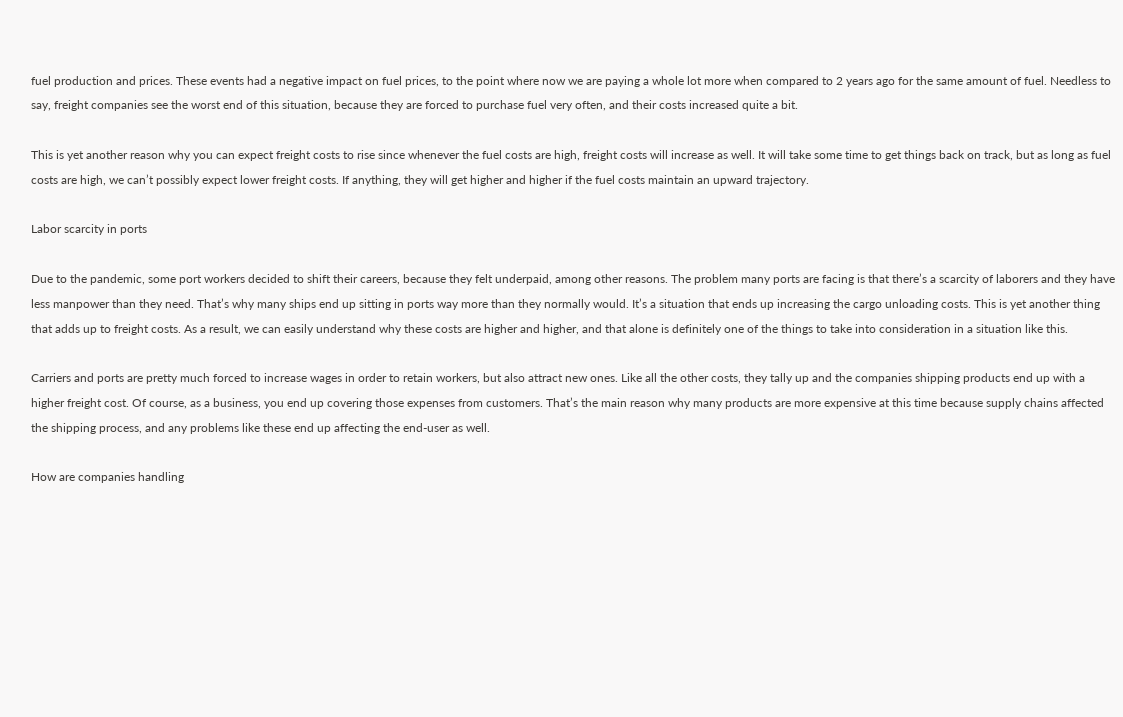fuel production and prices. These events had a negative impact on fuel prices, to the point where now we are paying a whole lot more when compared to 2 years ago for the same amount of fuel. Needless to say, freight companies see the worst end of this situation, because they are forced to purchase fuel very often, and their costs increased quite a bit.

This is yet another reason why you can expect freight costs to rise since whenever the fuel costs are high, freight costs will increase as well. It will take some time to get things back on track, but as long as fuel costs are high, we can’t possibly expect lower freight costs. If anything, they will get higher and higher if the fuel costs maintain an upward trajectory.

Labor scarcity in ports

Due to the pandemic, some port workers decided to shift their careers, because they felt underpaid, among other reasons. The problem many ports are facing is that there’s a scarcity of laborers and they have less manpower than they need. That’s why many ships end up sitting in ports way more than they normally would. It’s a situation that ends up increasing the cargo unloading costs. This is yet another thing that adds up to freight costs. As a result, we can easily understand why these costs are higher and higher, and that alone is definitely one of the things to take into consideration in a situation like this.

Carriers and ports are pretty much forced to increase wages in order to retain workers, but also attract new ones. Like all the other costs, they tally up and the companies shipping products end up with a higher freight cost. Of course, as a business, you end up covering those expenses from customers. That’s the main reason why many products are more expensive at this time because supply chains affected the shipping process, and any problems like these end up affecting the end-user as well.

How are companies handling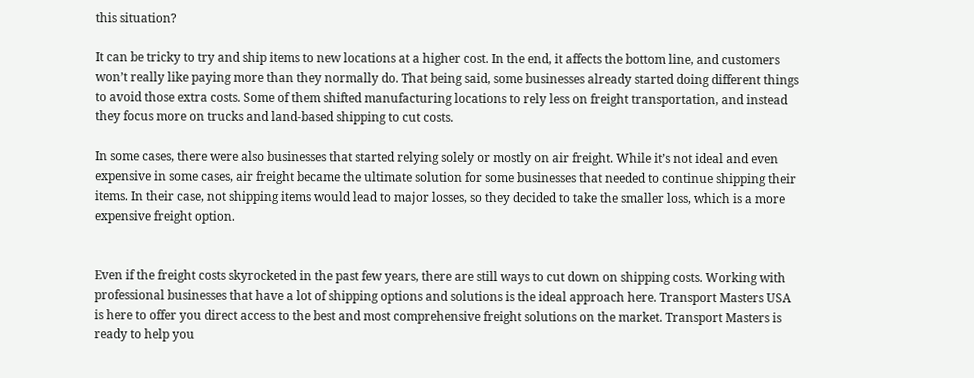this situation?

It can be tricky to try and ship items to new locations at a higher cost. In the end, it affects the bottom line, and customers won’t really like paying more than they normally do. That being said, some businesses already started doing different things to avoid those extra costs. Some of them shifted manufacturing locations to rely less on freight transportation, and instead they focus more on trucks and land-based shipping to cut costs.

In some cases, there were also businesses that started relying solely or mostly on air freight. While it’s not ideal and even expensive in some cases, air freight became the ultimate solution for some businesses that needed to continue shipping their items. In their case, not shipping items would lead to major losses, so they decided to take the smaller loss, which is a more expensive freight option.


Even if the freight costs skyrocketed in the past few years, there are still ways to cut down on shipping costs. Working with professional businesses that have a lot of shipping options and solutions is the ideal approach here. Transport Masters USA is here to offer you direct access to the best and most comprehensive freight solutions on the market. Transport Masters is ready to help you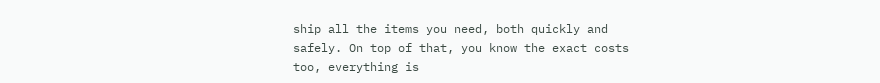ship all the items you need, both quickly and safely. On top of that, you know the exact costs too, everything is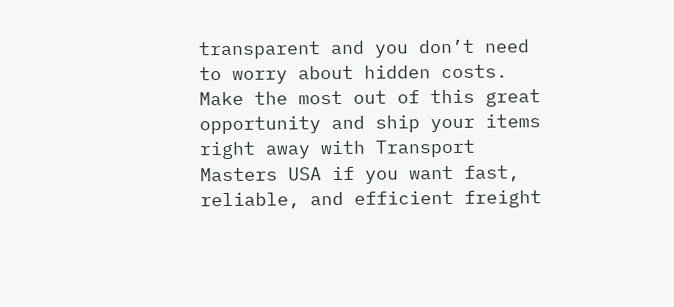transparent and you don’t need to worry about hidden costs. Make the most out of this great opportunity and ship your items right away with Transport Masters USA if you want fast, reliable, and efficient freight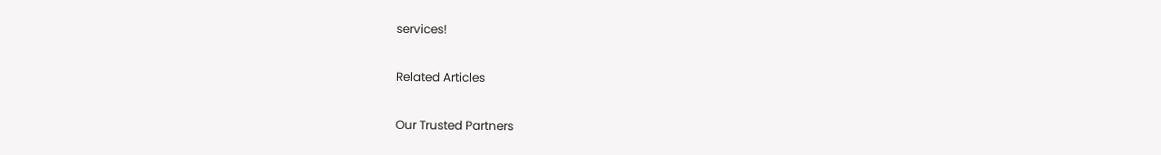services!

Related Articles

Our Trusted Partners